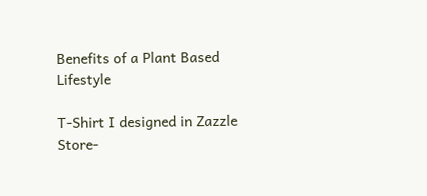Benefits of a Plant Based Lifestyle

T-Shirt I designed in Zazzle Store-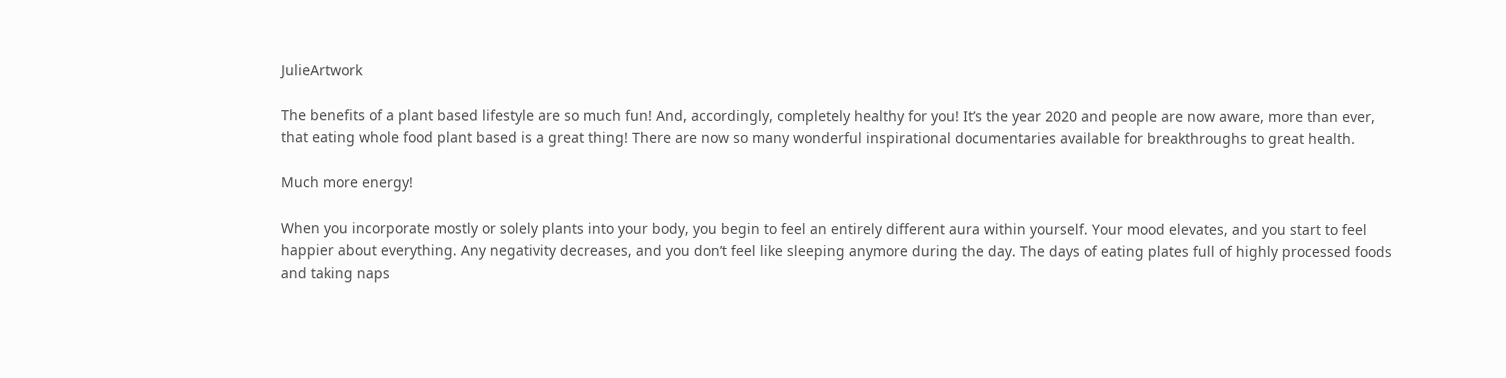JulieArtwork

The benefits of a plant based lifestyle are so much fun! And, accordingly, completely healthy for you! It’s the year 2020 and people are now aware, more than ever, that eating whole food plant based is a great thing! There are now so many wonderful inspirational documentaries available for breakthroughs to great health.

Much more energy!

When you incorporate mostly or solely plants into your body, you begin to feel an entirely different aura within yourself. Your mood elevates, and you start to feel happier about everything. Any negativity decreases, and you don’t feel like sleeping anymore during the day. The days of eating plates full of highly processed foods and taking naps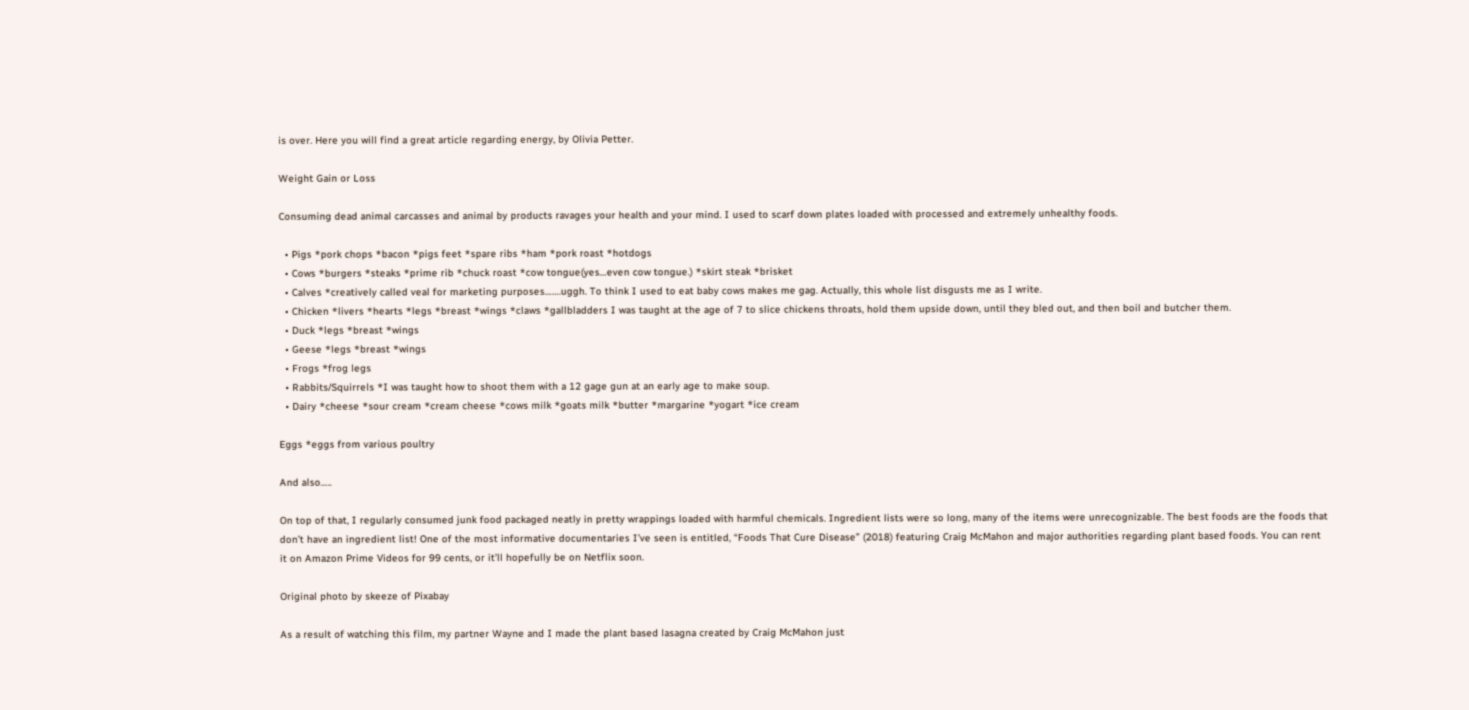is over. Here you will find a great article regarding energy, by Olivia Petter.

Weight Gain or Loss

Consuming dead animal carcasses and animal by products ravages your health and your mind. I used to scarf down plates loaded with processed and extremely unhealthy foods.

  • Pigs *pork chops *bacon *pigs feet *spare ribs *ham *pork roast *hotdogs
  • Cows *burgers *steaks *prime rib *chuck roast *cow tongue(yes…even cow tongue.) *skirt steak *brisket
  • Calves *creatively called veal for marketing purposes…….uggh. To think I used to eat baby cows makes me gag. Actually, this whole list disgusts me as I write.
  • Chicken *livers *hearts *legs *breast *wings *claws *gallbladders I was taught at the age of 7 to slice chickens throats, hold them upside down, until they bled out, and then boil and butcher them.
  • Duck *legs *breast *wings
  • Geese *legs *breast *wings
  • Frogs *frog legs
  • Rabbits/Squirrels *I was taught how to shoot them with a 12 gage gun at an early age to make soup.
  • Dairy *cheese *sour cream *cream cheese *cows milk *goats milk *butter *margarine *yogart *ice cream

Eggs *eggs from various poultry

And also…..

On top of that, I regularly consumed junk food packaged neatly in pretty wrappings loaded with harmful chemicals. Ingredient lists were so long, many of the items were unrecognizable. The best foods are the foods that don’t have an ingredient list! One of the most informative documentaries I’ve seen is entitled, “Foods That Cure Disease” (2018) featuring Craig McMahon and major authorities regarding plant based foods. You can rent it on Amazon Prime Videos for 99 cents, or it’ll hopefully be on Netflix soon.

Original photo by skeeze of Pixabay

As a result of watching this film, my partner Wayne and I made the plant based lasagna created by Craig McMahon just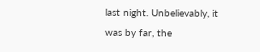last night. Unbelievably, it was by far, the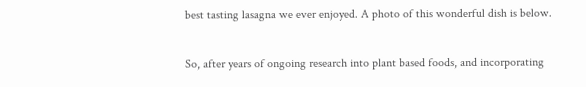best tasting lasagna we ever enjoyed. A photo of this wonderful dish is below.

So, after years of ongoing research into plant based foods, and incorporating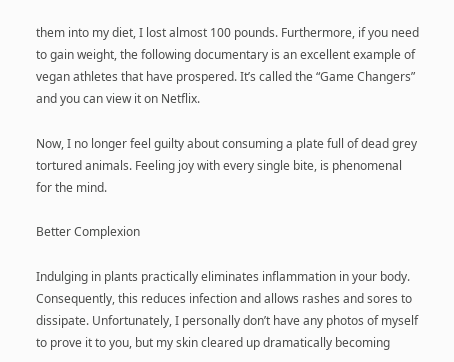them into my diet, I lost almost 100 pounds. Furthermore, if you need to gain weight, the following documentary is an excellent example of vegan athletes that have prospered. It’s called the “Game Changers” and you can view it on Netflix.

Now, I no longer feel guilty about consuming a plate full of dead grey tortured animals. Feeling joy with every single bite, is phenomenal for the mind.

Better Complexion

Indulging in plants practically eliminates inflammation in your body. Consequently, this reduces infection and allows rashes and sores to dissipate. Unfortunately, I personally don’t have any photos of myself to prove it to you, but my skin cleared up dramatically becoming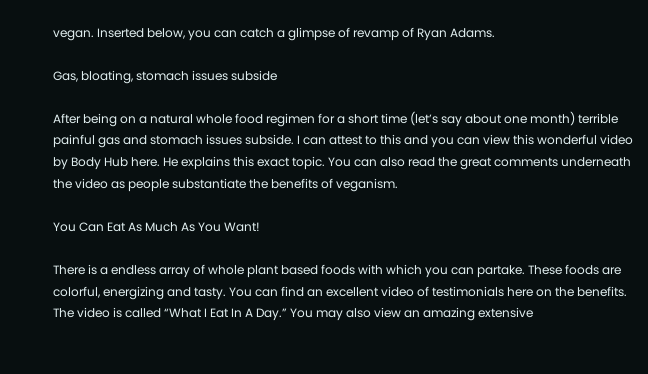vegan. Inserted below, you can catch a glimpse of revamp of Ryan Adams.

Gas, bloating, stomach issues subside

After being on a natural whole food regimen for a short time (let’s say about one month) terrible painful gas and stomach issues subside. I can attest to this and you can view this wonderful video by Body Hub here. He explains this exact topic. You can also read the great comments underneath the video as people substantiate the benefits of veganism.

You Can Eat As Much As You Want!

There is a endless array of whole plant based foods with which you can partake. These foods are colorful, energizing and tasty. You can find an excellent video of testimonials here on the benefits. The video is called “What I Eat In A Day.” You may also view an amazing extensive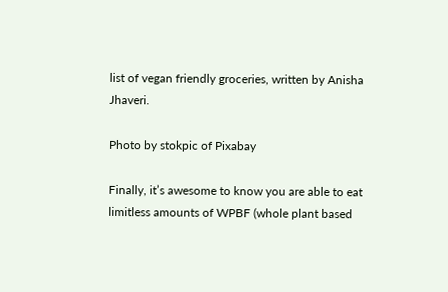list of vegan friendly groceries, written by Anisha Jhaveri.

Photo by stokpic of Pixabay

Finally, it’s awesome to know you are able to eat limitless amounts of WPBF (whole plant based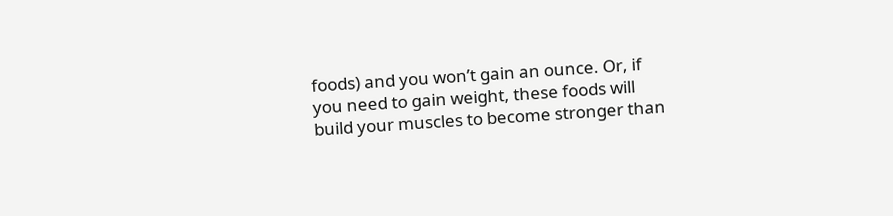foods) and you won’t gain an ounce. Or, if you need to gain weight, these foods will build your muscles to become stronger than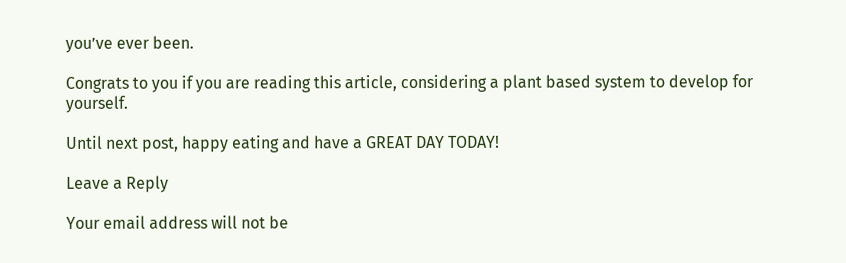you’ve ever been.

Congrats to you if you are reading this article, considering a plant based system to develop for yourself.

Until next post, happy eating and have a GREAT DAY TODAY!

Leave a Reply

Your email address will not be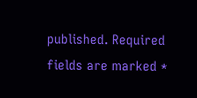published. Required fields are marked *